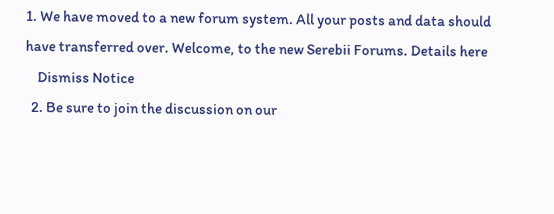1. We have moved to a new forum system. All your posts and data should have transferred over. Welcome, to the new Serebii Forums. Details here
    Dismiss Notice
  2. Be sure to join the discussion on our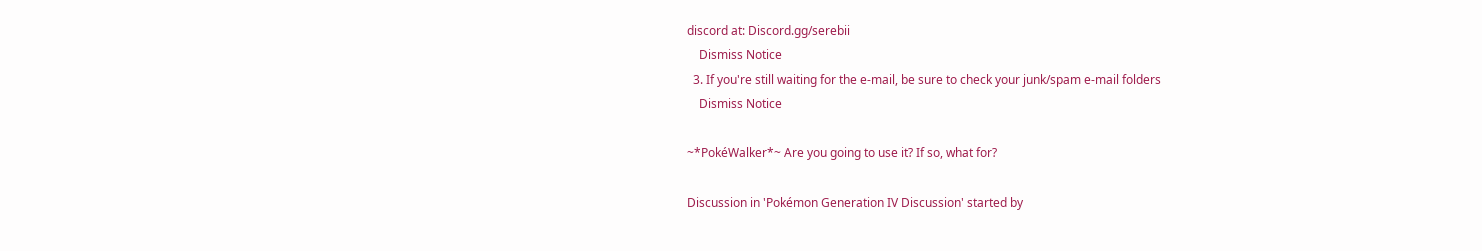discord at: Discord.gg/serebii
    Dismiss Notice
  3. If you're still waiting for the e-mail, be sure to check your junk/spam e-mail folders
    Dismiss Notice

~*PokéWalker*~ Are you going to use it? If so, what for?

Discussion in 'Pokémon Generation IV Discussion' started by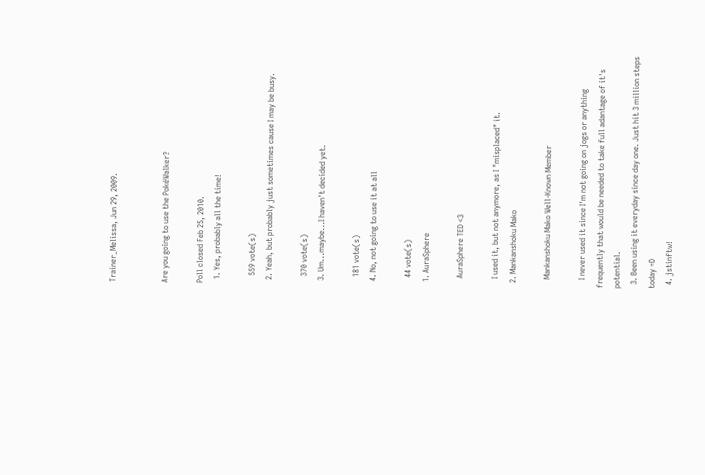Trainer_Melissa, Jun 29, 2009.


Are you going to use the PokéWalker?

Poll closed Feb 25, 2010.
  1. Yes, probably all the time!

    559 vote(s)
  2. Yeah, but probably just sometimes cause I may be busy.

    370 vote(s)
  3. Um...maybe...I haven't decided yet.

    181 vote(s)
  4. No, not going to use it at all

    44 vote(s)
  1. AuraSphere

    AuraSphere TED <3

    I used it, but not anymore, as I "misplaced" it.
  2. Mankanshoku Mako

    Mankanshoku Mako Well-Known Member

    I never used it since I'm not going on jogs or anything frequently that would be needed to take full adantage of it's potential.
  3. Been using it everyday since day one. Just hit 3 million steps today =D
  4. jstinftw!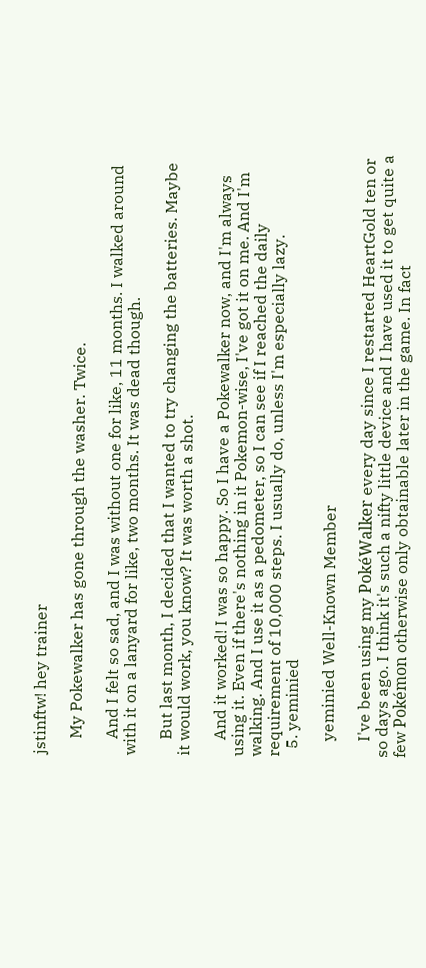jstinftw! hey trainer

    My Pokewalker has gone through the washer. Twice.

    And I felt so sad, and I was without one for like, 11 months. I walked around with it on a lanyard for like, two months. It was dead though.

    But last month, I decided that I wanted to try changing the batteries. Maybe it would work, you know? It was worth a shot.

    And it worked! I was so happy. So I have a Pokewalker now, and I'm always using it. Even if there's nothing in it Pokemon-wise, I've got it on me. And I'm walking. And I use it as a pedometer, so I can see if I reached the daily requirement of 10,000 steps. I usually do, unless I'm especially lazy.
  5. yeminied

    yeminied Well-Known Member

    I've been using my PokéWalker every day since I restarted HeartGold ten or so days ago. I think it's such a nifty little device and I have used it to get quite a few Pokémon otherwise only obtainable later in the game. In fact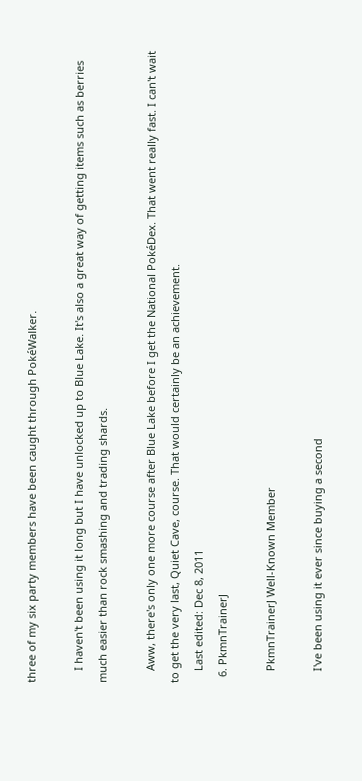three of my six party members have been caught through PokéWalker.

    I haven't been using it long but I have unlocked up to Blue Lake. It's also a great way of getting items such as berries much easier than rock smashing and trading shards.

    Aww, there's only one more course after Blue Lake before I get the National PokéDex. That went really fast. I can't wait to get the very last, Quiet Cave, course. That would certainly be an achievement.
    Last edited: Dec 8, 2011
  6. PkmnTrainerJ

    PkmnTrainerJ Well-Known Member

    I've been using it ever since buying a second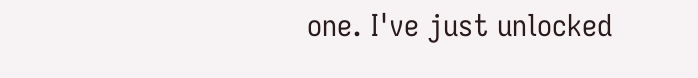one. I've just unlocked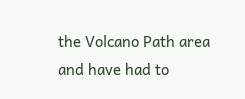the Volcano Path area and have had to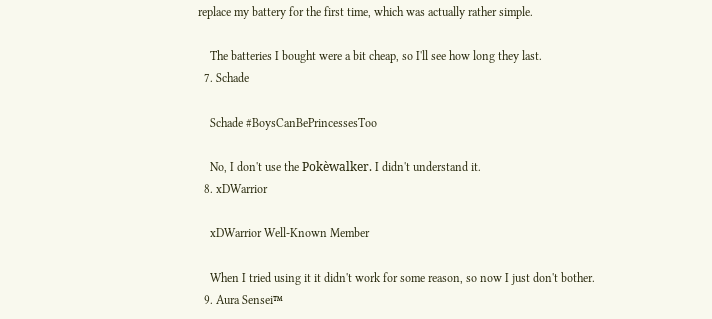replace my battery for the first time, which was actually rather simple.

    The batteries I bought were a bit cheap, so I'll see how long they last.
  7. Schade

    Schade #BoysCanBePrincessesToo

    No, I don't use the Pokèwalker. I didn't understand it.
  8. xDWarrior

    xDWarrior Well-Known Member

    When I tried using it it didn't work for some reason, so now I just don't bother.
  9. Aura Sensei™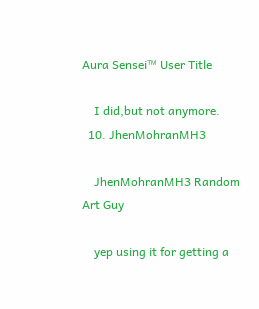Aura Sensei™ User Title

    I did,but not anymore.
  10. JhenMohranMH3

    JhenMohranMH3 Random Art Guy

    yep using it for getting a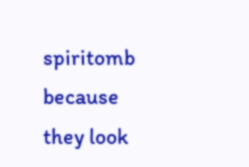spiritomb because they look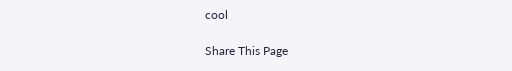cool

Share This Page